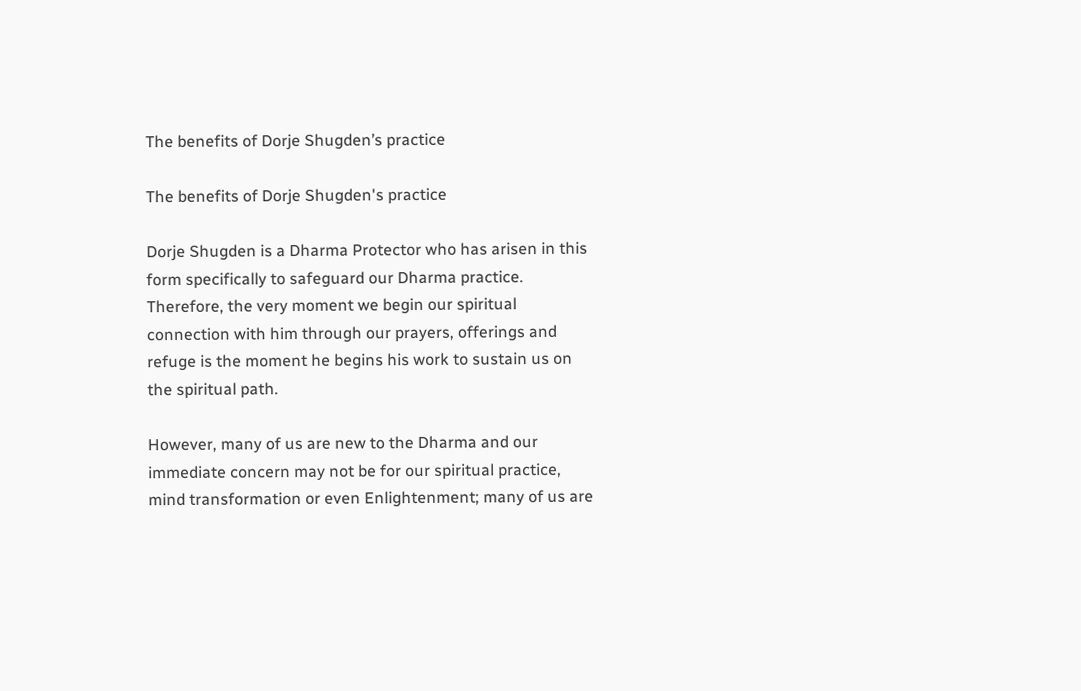The benefits of Dorje Shugden’s practice

The benefits of Dorje Shugden's practice

Dorje Shugden is a Dharma Protector who has arisen in this form specifically to safeguard our Dharma practice. Therefore, the very moment we begin our spiritual connection with him through our prayers, offerings and refuge is the moment he begins his work to sustain us on the spiritual path.

However, many of us are new to the Dharma and our immediate concern may not be for our spiritual practice, mind transformation or even Enlightenment; many of us are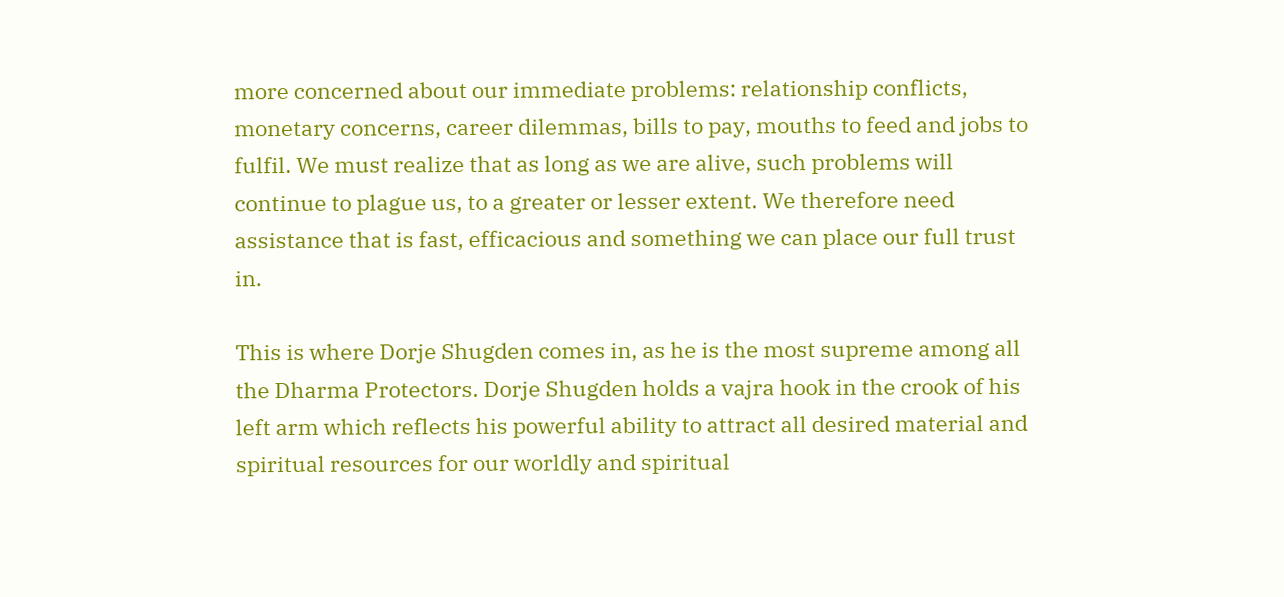more concerned about our immediate problems: relationship conflicts, monetary concerns, career dilemmas, bills to pay, mouths to feed and jobs to fulfil. We must realize that as long as we are alive, such problems will continue to plague us, to a greater or lesser extent. We therefore need assistance that is fast, efficacious and something we can place our full trust in.

This is where Dorje Shugden comes in, as he is the most supreme among all the Dharma Protectors. Dorje Shugden holds a vajra hook in the crook of his left arm which reflects his powerful ability to attract all desired material and spiritual resources for our worldly and spiritual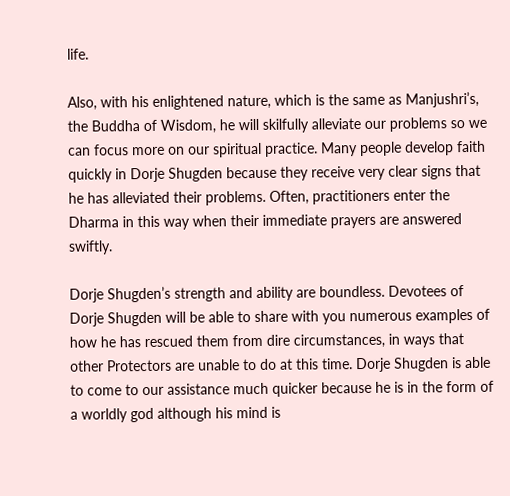life.

Also, with his enlightened nature, which is the same as Manjushri’s, the Buddha of Wisdom, he will skilfully alleviate our problems so we can focus more on our spiritual practice. Many people develop faith quickly in Dorje Shugden because they receive very clear signs that he has alleviated their problems. Often, practitioners enter the Dharma in this way when their immediate prayers are answered swiftly.

Dorje Shugden’s strength and ability are boundless. Devotees of Dorje Shugden will be able to share with you numerous examples of how he has rescued them from dire circumstances, in ways that other Protectors are unable to do at this time. Dorje Shugden is able to come to our assistance much quicker because he is in the form of a worldly god although his mind is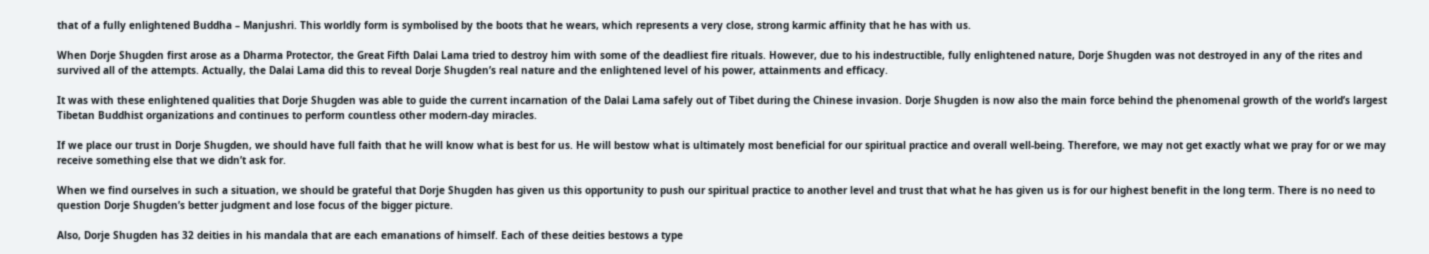that of a fully enlightened Buddha – Manjushri. This worldly form is symbolised by the boots that he wears, which represents a very close, strong karmic affinity that he has with us.

When Dorje Shugden first arose as a Dharma Protector, the Great Fifth Dalai Lama tried to destroy him with some of the deadliest fire rituals. However, due to his indestructible, fully enlightened nature, Dorje Shugden was not destroyed in any of the rites and survived all of the attempts. Actually, the Dalai Lama did this to reveal Dorje Shugden’s real nature and the enlightened level of his power, attainments and efficacy.

It was with these enlightened qualities that Dorje Shugden was able to guide the current incarnation of the Dalai Lama safely out of Tibet during the Chinese invasion. Dorje Shugden is now also the main force behind the phenomenal growth of the world’s largest Tibetan Buddhist organizations and continues to perform countless other modern-day miracles.

If we place our trust in Dorje Shugden, we should have full faith that he will know what is best for us. He will bestow what is ultimately most beneficial for our spiritual practice and overall well-being. Therefore, we may not get exactly what we pray for or we may receive something else that we didn’t ask for.

When we find ourselves in such a situation, we should be grateful that Dorje Shugden has given us this opportunity to push our spiritual practice to another level and trust that what he has given us is for our highest benefit in the long term. There is no need to question Dorje Shugden’s better judgment and lose focus of the bigger picture.

Also, Dorje Shugden has 32 deities in his mandala that are each emanations of himself. Each of these deities bestows a type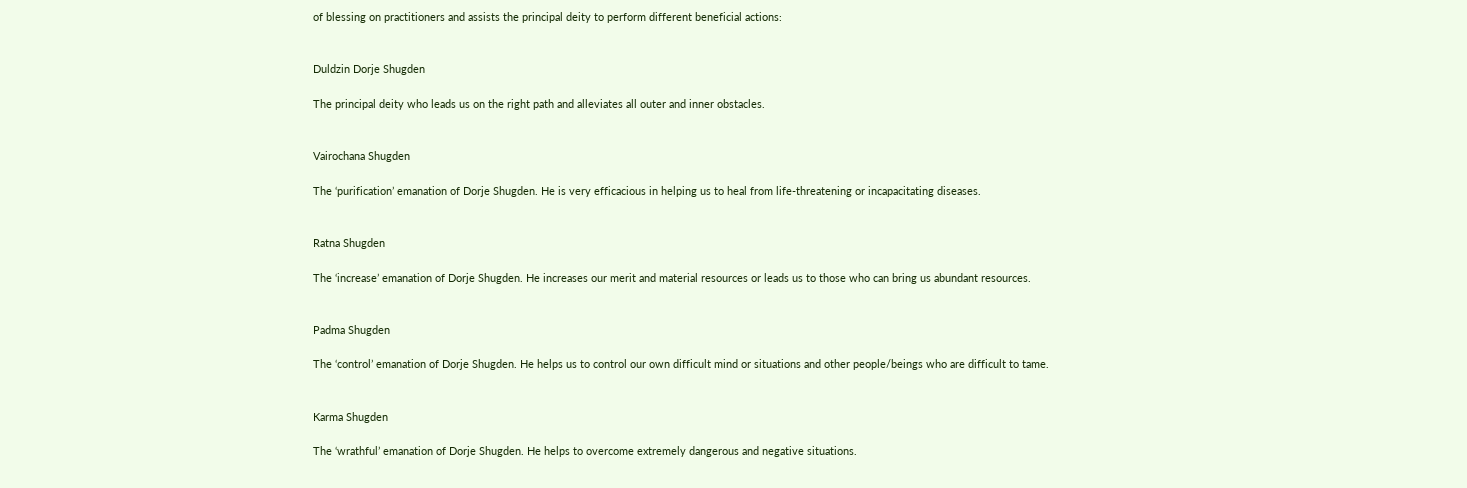of blessing on practitioners and assists the principal deity to perform different beneficial actions:


Duldzin Dorje Shugden

The principal deity who leads us on the right path and alleviates all outer and inner obstacles.


Vairochana Shugden

The ‘purification’ emanation of Dorje Shugden. He is very efficacious in helping us to heal from life-threatening or incapacitating diseases.


Ratna Shugden

The ‘increase’ emanation of Dorje Shugden. He increases our merit and material resources or leads us to those who can bring us abundant resources.


Padma Shugden

The ‘control’ emanation of Dorje Shugden. He helps us to control our own difficult mind or situations and other people/beings who are difficult to tame.


Karma Shugden

The ‘wrathful’ emanation of Dorje Shugden. He helps to overcome extremely dangerous and negative situations.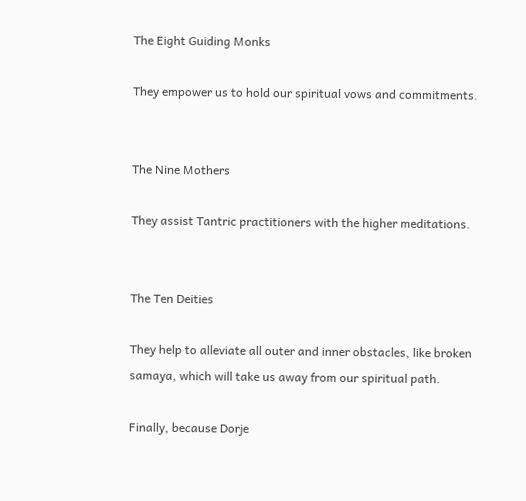The Eight Guiding Monks

They empower us to hold our spiritual vows and commitments.


The Nine Mothers

They assist Tantric practitioners with the higher meditations.


The Ten Deities

They help to alleviate all outer and inner obstacles, like broken samaya, which will take us away from our spiritual path.

Finally, because Dorje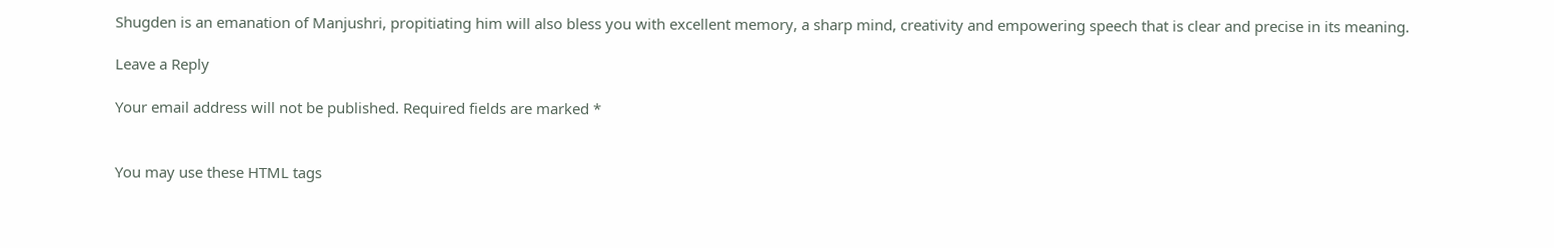Shugden is an emanation of Manjushri, propitiating him will also bless you with excellent memory, a sharp mind, creativity and empowering speech that is clear and precise in its meaning.

Leave a Reply

Your email address will not be published. Required fields are marked *


You may use these HTML tags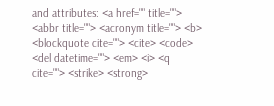and attributes: <a href="" title=""> <abbr title=""> <acronym title=""> <b> <blockquote cite=""> <cite> <code> <del datetime=""> <em> <i> <q cite=""> <strike> <strong>